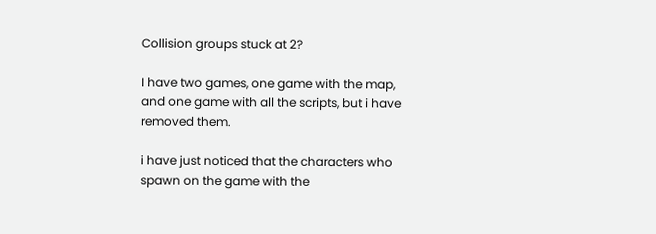Collision groups stuck at 2?

I have two games, one game with the map, and one game with all the scripts, but i have removed them.

i have just noticed that the characters who spawn on the game with the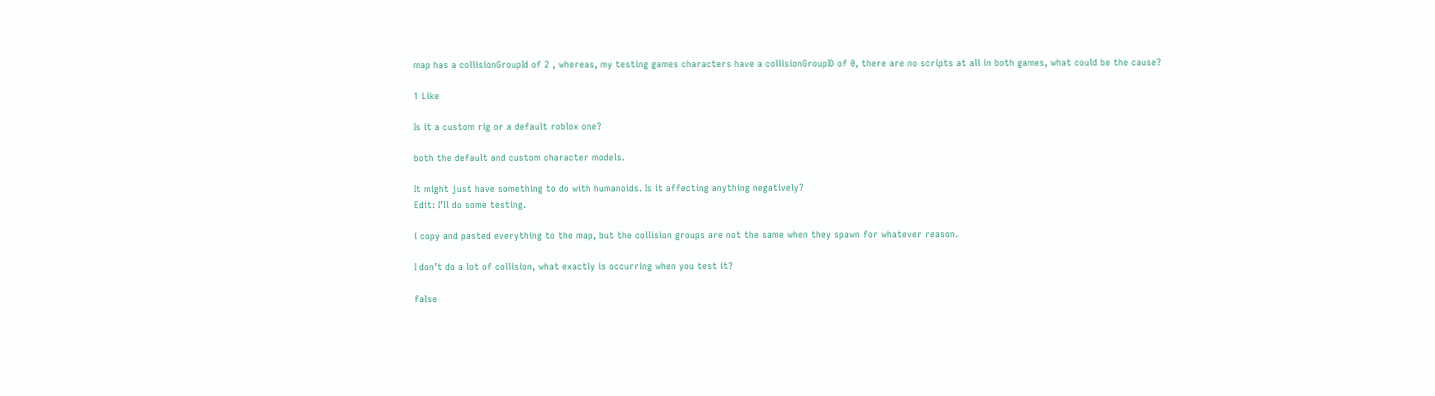map has a collisionGroupId of 2 , whereas, my testing games characters have a collisionGroupID of 0, there are no scripts at all in both games, what could be the cause?

1 Like

Is it a custom rig or a default roblox one?

both the default and custom character models.

It might just have something to do with humanoids. Is it affecting anything negatively?
Edit: I’ll do some testing.

i copy and pasted everything to the map, but the collision groups are not the same when they spawn for whatever reason.

I don’t do a lot of collision, what exactly is occurring when you test it?

false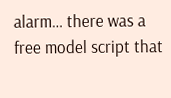alarm… there was a free model script that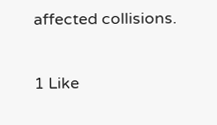affected collisions.

1 Like